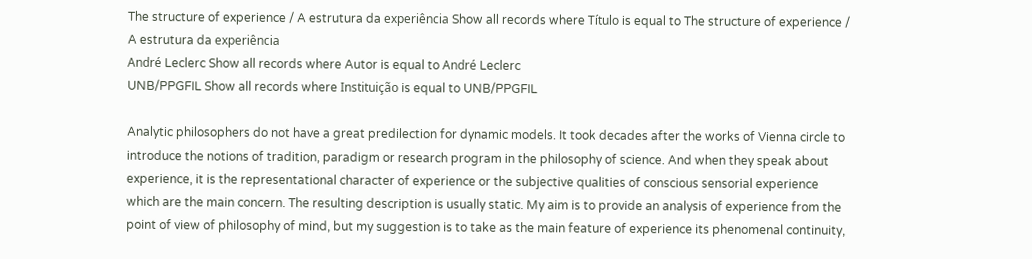The structure of experience / A estrutura da experiência Show all records where Título is equal to The structure of experience / A estrutura da experiência
André Leclerc Show all records where Autor is equal to André Leclerc
UNB/PPGFIL Show all records where Instituição is equal to UNB/PPGFIL

Analytic philosophers do not have a great predilection for dynamic models. It took decades after the works of Vienna circle to introduce the notions of tradition, paradigm or research program in the philosophy of science. And when they speak about experience, it is the representational character of experience or the subjective qualities of conscious sensorial experience which are the main concern. The resulting description is usually static. My aim is to provide an analysis of experience from the point of view of philosophy of mind, but my suggestion is to take as the main feature of experience its phenomenal continuity,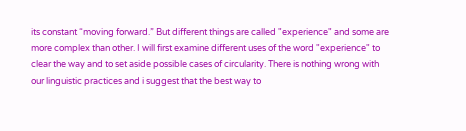its constant “moving forward.” But different things are called "experience" and some are more complex than other. I will first examine different uses of the word "experience" to clear the way and to set aside possible cases of circularity. There is nothing wrong with our linguistic practices and i suggest that the best way to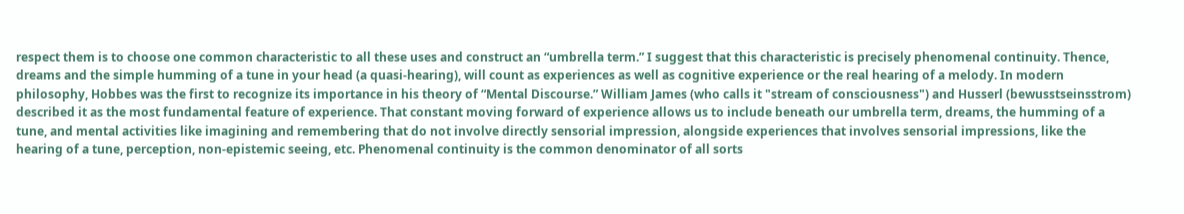respect them is to choose one common characteristic to all these uses and construct an “umbrella term.” I suggest that this characteristic is precisely phenomenal continuity. Thence, dreams and the simple humming of a tune in your head (a quasi-hearing), will count as experiences as well as cognitive experience or the real hearing of a melody. In modern philosophy, Hobbes was the first to recognize its importance in his theory of “Mental Discourse.” William James (who calls it "stream of consciousness") and Husserl (bewusstseinsstrom) described it as the most fundamental feature of experience. That constant moving forward of experience allows us to include beneath our umbrella term, dreams, the humming of a tune, and mental activities like imagining and remembering that do not involve directly sensorial impression, alongside experiences that involves sensorial impressions, like the hearing of a tune, perception, non-epistemic seeing, etc. Phenomenal continuity is the common denominator of all sorts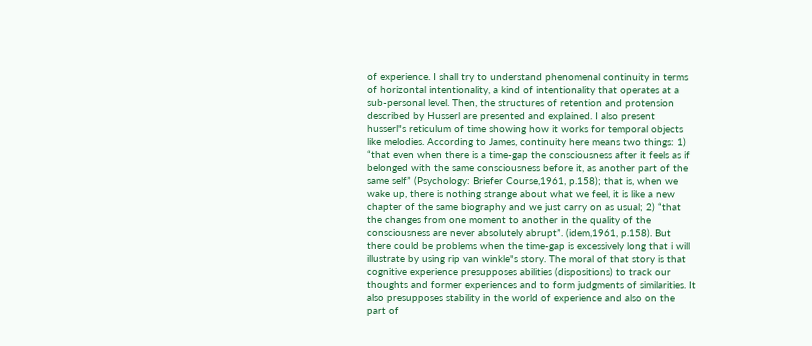of experience. I shall try to understand phenomenal continuity in terms of horizontal intentionality, a kind of intentionality that operates at a sub-personal level. Then, the structures of retention and protension described by Husserl are presented and explained. I also present husserl"s reticulum of time showing how it works for temporal objects like melodies. According to James, continuity here means two things: 1) “that even when there is a time-gap the consciousness after it feels as if belonged with the same consciousness before it, as another part of the same self” (Psychology: Briefer Course,1961, p.158); that is, when we wake up, there is nothing strange about what we feel, it is like a new chapter of the same biography and we just carry on as usual; 2) “that the changes from one moment to another in the quality of the consciousness are never absolutely abrupt”. (idem,1961, p.158). But there could be problems when the time-gap is excessively long that i will illustrate by using rip van winkle"s story. The moral of that story is that cognitive experience presupposes abilities (dispositions) to track our thoughts and former experiences and to form judgments of similarities. It also presupposes stability in the world of experience and also on the part of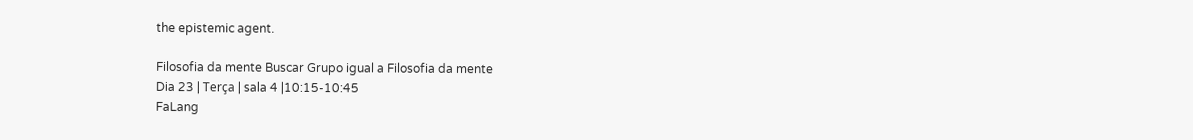the epistemic agent.

Filosofia da mente Buscar Grupo igual a Filosofia da mente
Dia 23 | Terça | sala 4 |10:15-10:45
FaLang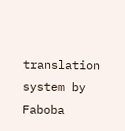translation system by Faboba